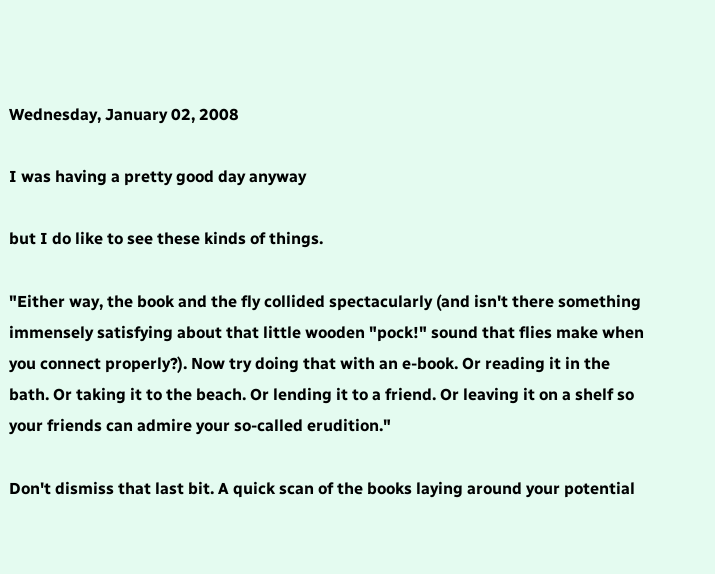Wednesday, January 02, 2008

I was having a pretty good day anyway

but I do like to see these kinds of things.

"Either way, the book and the fly collided spectacularly (and isn't there something immensely satisfying about that little wooden "pock!" sound that flies make when you connect properly?). Now try doing that with an e-book. Or reading it in the bath. Or taking it to the beach. Or lending it to a friend. Or leaving it on a shelf so your friends can admire your so-called erudition."

Don't dismiss that last bit. A quick scan of the books laying around your potential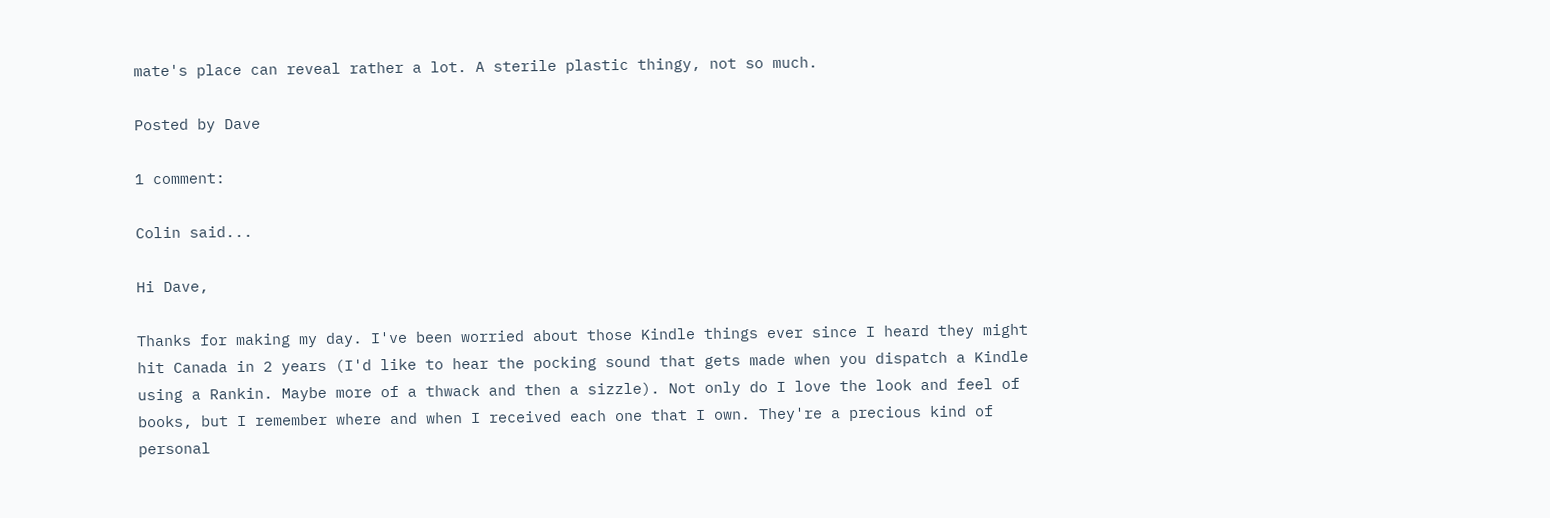mate's place can reveal rather a lot. A sterile plastic thingy, not so much.

Posted by Dave

1 comment:

Colin said...

Hi Dave,

Thanks for making my day. I've been worried about those Kindle things ever since I heard they might hit Canada in 2 years (I'd like to hear the pocking sound that gets made when you dispatch a Kindle using a Rankin. Maybe more of a thwack and then a sizzle). Not only do I love the look and feel of books, but I remember where and when I received each one that I own. They're a precious kind of personal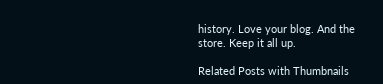history. Love your blog. And the store. Keep it all up.

Related Posts with Thumbnails